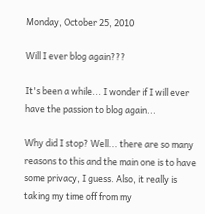Monday, October 25, 2010

Will I ever blog again???

It's been a while... I wonder if I will ever have the passion to blog again...

Why did I stop? Well... there are so many reasons to this and the main one is to have some privacy, I guess. Also, it really is taking my time off from my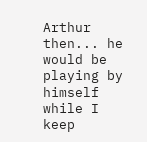Arthur then... he would be playing by himself while I keep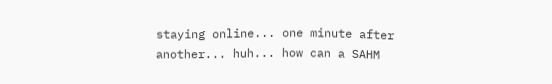staying online... one minute after another... huh... how can a SAHM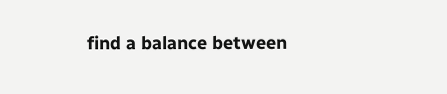find a balance between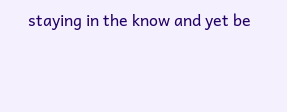staying in the know and yet be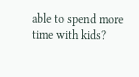able to spend more time with kids?